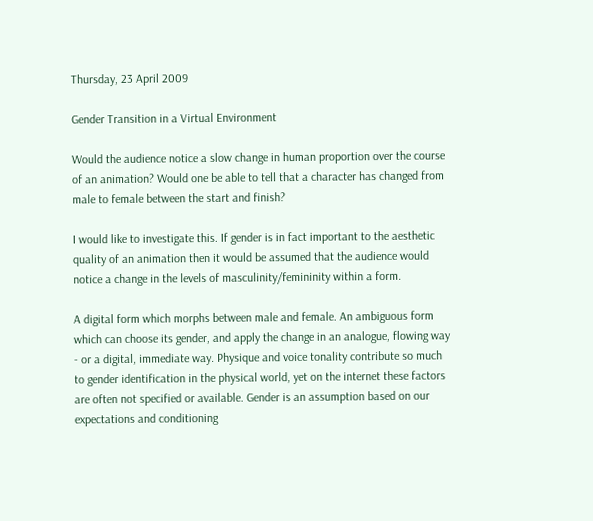Thursday, 23 April 2009

Gender Transition in a Virtual Environment

Would the audience notice a slow change in human proportion over the course of an animation? Would one be able to tell that a character has changed from male to female between the start and finish?

I would like to investigate this. If gender is in fact important to the aesthetic quality of an animation then it would be assumed that the audience would notice a change in the levels of masculinity/femininity within a form.

A digital form which morphs between male and female. An ambiguous form which can choose its gender, and apply the change in an analogue, flowing way - or a digital, immediate way. Physique and voice tonality contribute so much to gender identification in the physical world, yet on the internet these factors are often not specified or available. Gender is an assumption based on our expectations and conditioning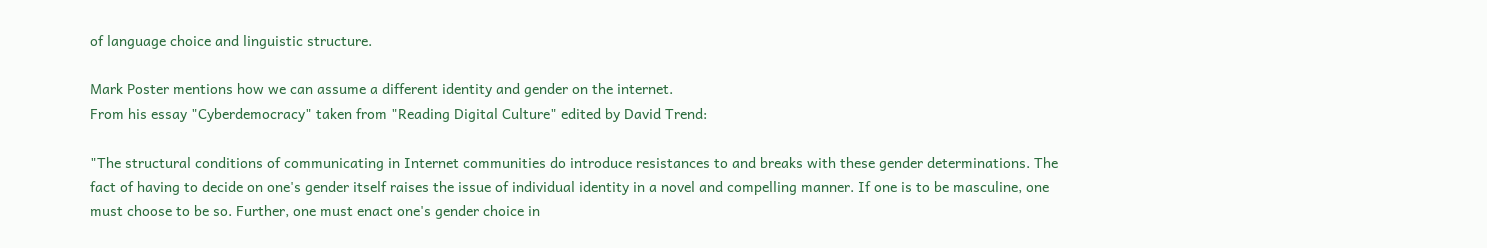of language choice and linguistic structure.

Mark Poster mentions how we can assume a different identity and gender on the internet.
From his essay "Cyberdemocracy" taken from "Reading Digital Culture" edited by David Trend:

"The structural conditions of communicating in Internet communities do introduce resistances to and breaks with these gender determinations. The fact of having to decide on one's gender itself raises the issue of individual identity in a novel and compelling manner. If one is to be masculine, one must choose to be so. Further, one must enact one's gender choice in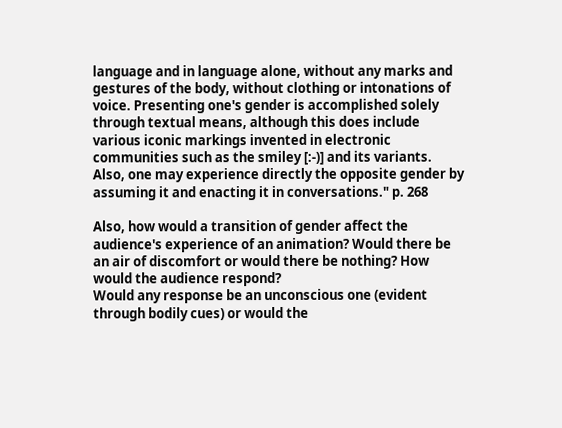language and in language alone, without any marks and gestures of the body, without clothing or intonations of voice. Presenting one's gender is accomplished solely through textual means, although this does include various iconic markings invented in electronic communities such as the smiley [:-)] and its variants. Also, one may experience directly the opposite gender by assuming it and enacting it in conversations." p. 268

Also, how would a transition of gender affect the audience's experience of an animation? Would there be an air of discomfort or would there be nothing? How would the audience respond?
Would any response be an unconscious one (evident through bodily cues) or would the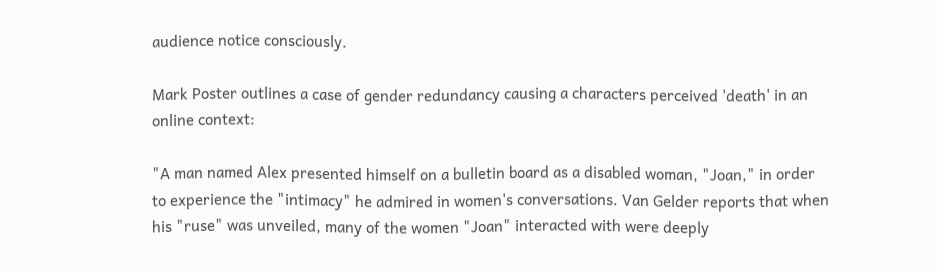audience notice consciously.

Mark Poster outlines a case of gender redundancy causing a characters perceived 'death' in an online context:

"A man named Alex presented himself on a bulletin board as a disabled woman, "Joan," in order to experience the "intimacy" he admired in women's conversations. Van Gelder reports that when his "ruse" was unveiled, many of the women "Joan" interacted with were deeply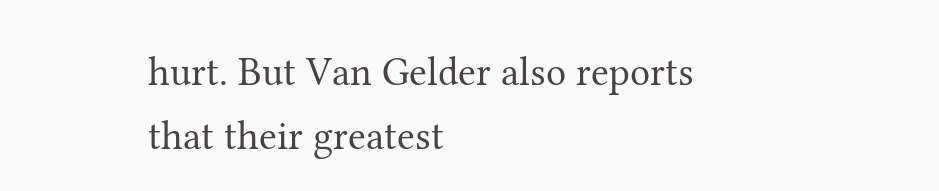hurt. But Van Gelder also reports that their greatest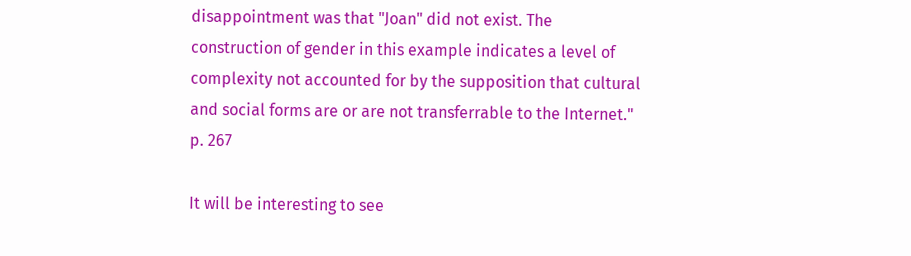disappointment was that "Joan" did not exist. The construction of gender in this example indicates a level of complexity not accounted for by the supposition that cultural and social forms are or are not transferrable to the Internet." p. 267

It will be interesting to see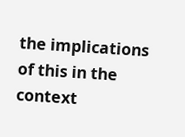the implications of this in the context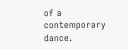of a contemporary dance.